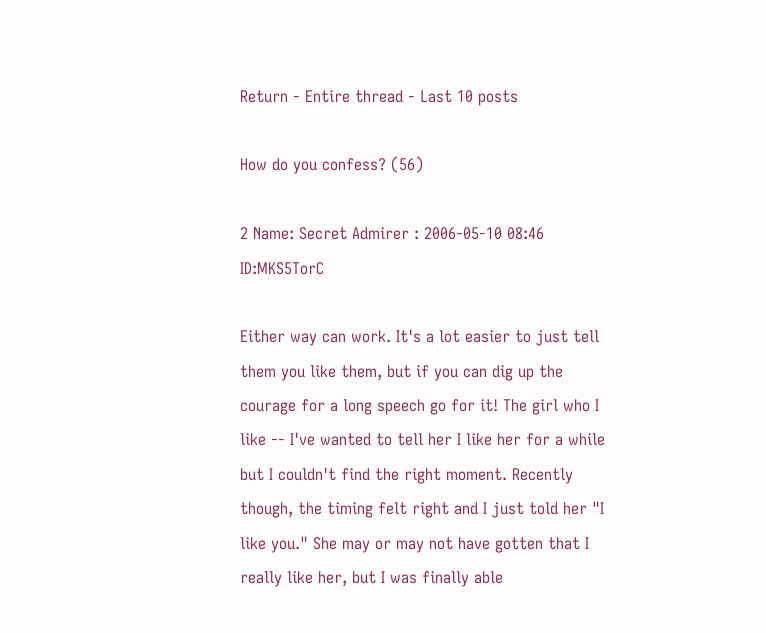Return - Entire thread - Last 10 posts

How do you confess? (56)

2 Name: Secret Admirer : 2006-05-10 08:46 ID:MKS5TorC

Either way can work. It's a lot easier to just tell them you like them, but if you can dig up the courage for a long speech go for it! The girl who I like -- I've wanted to tell her I like her for a while but I couldn't find the right moment. Recently though, the timing felt right and I just told her "I like you." She may or may not have gotten that I really like her, but I was finally able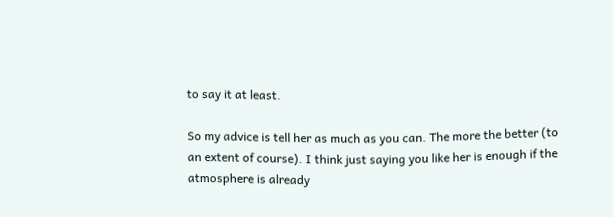to say it at least.

So my advice is tell her as much as you can. The more the better (to an extent of course). I think just saying you like her is enough if the atmosphere is already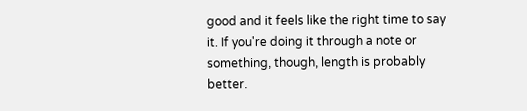good and it feels like the right time to say it. If you're doing it through a note or something, though, length is probably better.